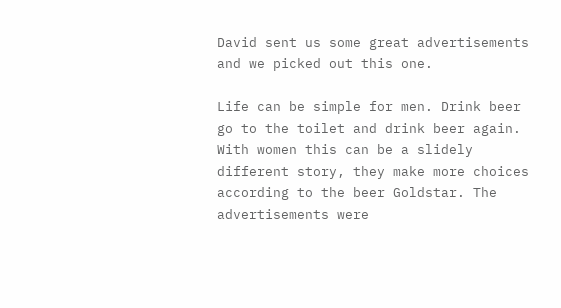David sent us some great advertisements and we picked out this one.

Life can be simple for men. Drink beer go to the toilet and drink beer again. With women this can be a slidely different story, they make more choices according to the beer Goldstar. The advertisements were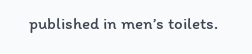published in men’s toilets.